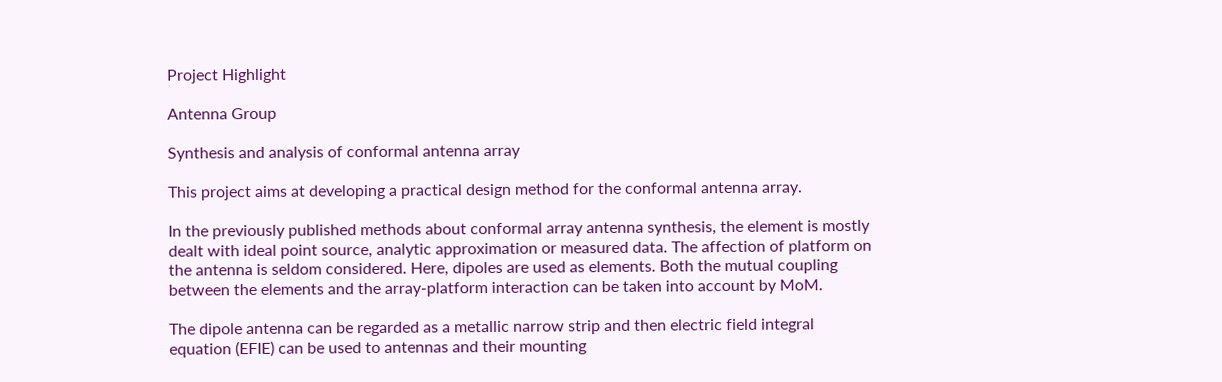Project Highlight

Antenna Group

Synthesis and analysis of conformal antenna array

This project aims at developing a practical design method for the conformal antenna array.

In the previously published methods about conformal array antenna synthesis, the element is mostly dealt with ideal point source, analytic approximation or measured data. The affection of platform on the antenna is seldom considered. Here, dipoles are used as elements. Both the mutual coupling between the elements and the array-platform interaction can be taken into account by MoM.

The dipole antenna can be regarded as a metallic narrow strip and then electric field integral equation (EFIE) can be used to antennas and their mounting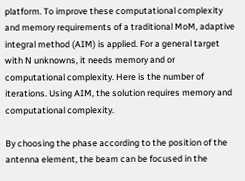platform. To improve these computational complexity and memory requirements of a traditional MoM, adaptive integral method (AIM) is applied. For a general target with N unknowns, it needs memory and or computational complexity. Here is the number of iterations. Using AIM, the solution requires memory and computational complexity.

By choosing the phase according to the position of the antenna element, the beam can be focused in the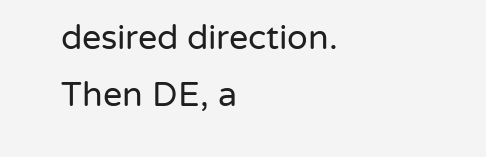desired direction. Then DE, a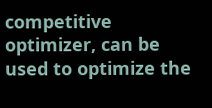competitive optimizer, can be used to optimize the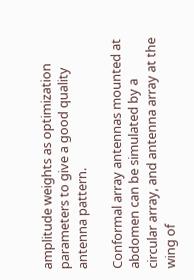amplitude weights as optimization parameters to give a good quality antenna pattern.

Conformal array antennas mounted at abdomen can be simulated by a circular array, and antenna array at the wing of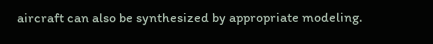aircraft can also be synthesized by appropriate modeling.